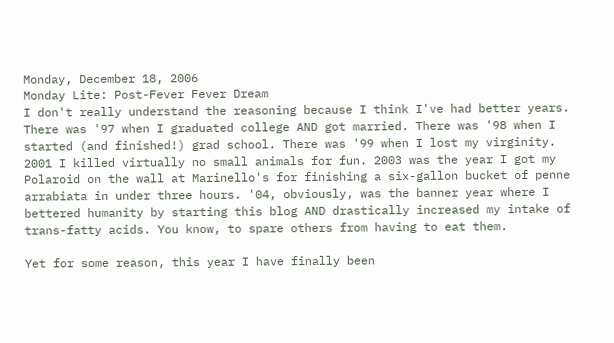Monday, December 18, 2006
Monday Lite: Post-Fever Fever Dream
I don't really understand the reasoning because I think I've had better years. There was '97 when I graduated college AND got married. There was '98 when I started (and finished!) grad school. There was '99 when I lost my virginity. 2001 I killed virtually no small animals for fun. 2003 was the year I got my Polaroid on the wall at Marinello's for finishing a six-gallon bucket of penne arrabiata in under three hours. '04, obviously, was the banner year where I bettered humanity by starting this blog AND drastically increased my intake of trans-fatty acids. You know, to spare others from having to eat them.

Yet for some reason, this year I have finally been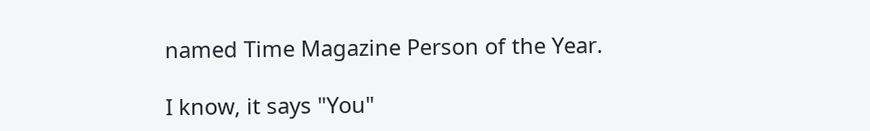named Time Magazine Person of the Year.

I know, it says "You"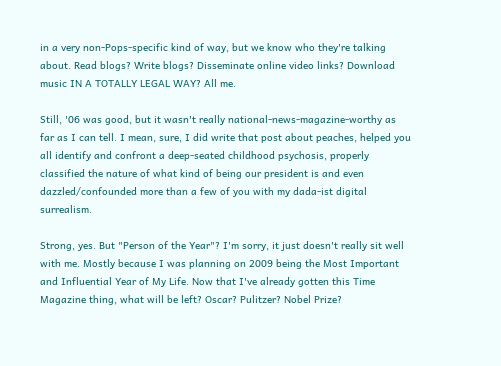in a very non-Pops-specific kind of way, but we know who they're talking about. Read blogs? Write blogs? Disseminate online video links? Download music IN A TOTALLY LEGAL WAY? All me.

Still, '06 was good, but it wasn't really national-news-magazine-worthy as far as I can tell. I mean, sure, I did write that post about peaches, helped you all identify and confront a deep-seated childhood psychosis, properly classified the nature of what kind of being our president is and even dazzled/confounded more than a few of you with my dada-ist digital surrealism.

Strong, yes. But "Person of the Year"? I'm sorry, it just doesn't really sit well with me. Mostly because I was planning on 2009 being the Most Important and Influential Year of My Life. Now that I've already gotten this Time Magazine thing, what will be left? Oscar? Pulitzer? Nobel Prize?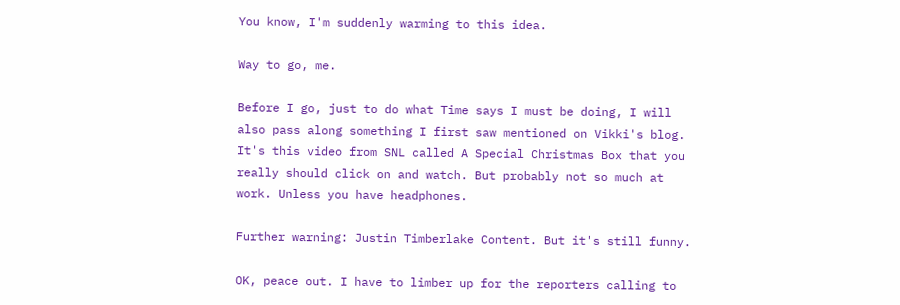You know, I'm suddenly warming to this idea.

Way to go, me.

Before I go, just to do what Time says I must be doing, I will also pass along something I first saw mentioned on Vikki's blog. It's this video from SNL called A Special Christmas Box that you really should click on and watch. But probably not so much at work. Unless you have headphones.

Further warning: Justin Timberlake Content. But it's still funny.

OK, peace out. I have to limber up for the reporters calling to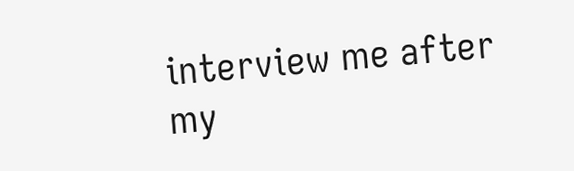interview me after my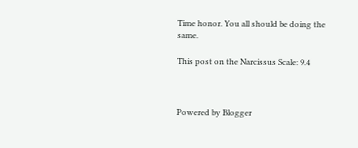Time honor. You all should be doing the same.

This post on the Narcissus Scale: 9.4



Powered by Blogger